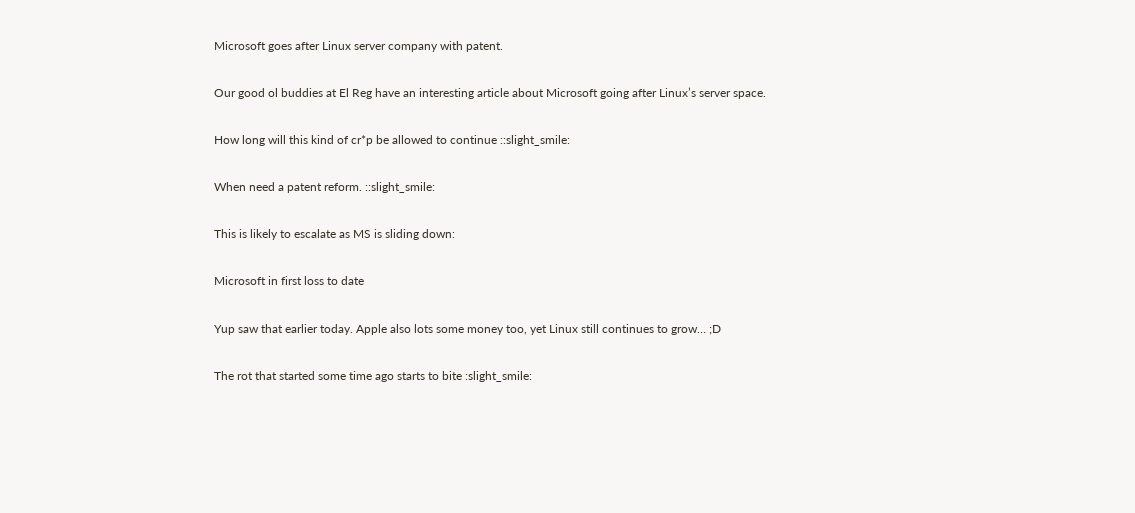Microsoft goes after Linux server company with patent.

Our good ol buddies at El Reg have an interesting article about Microsoft going after Linux’s server space.

How long will this kind of cr*p be allowed to continue ::slight_smile:

When need a patent reform. ::slight_smile:

This is likely to escalate as MS is sliding down:

Microsoft in first loss to date

Yup saw that earlier today. Apple also lots some money too, yet Linux still continues to grow… ;D

The rot that started some time ago starts to bite :slight_smile: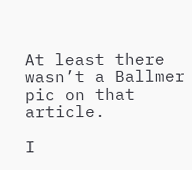At least there wasn’t a Ballmer pic on that article.

I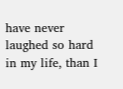have never laughed so hard in my life, than I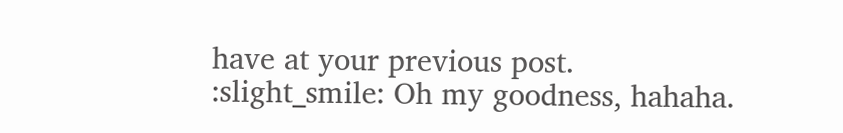have at your previous post. :slight_smile: Oh my goodness, hahaha.